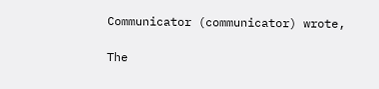Communicator (communicator) wrote,

The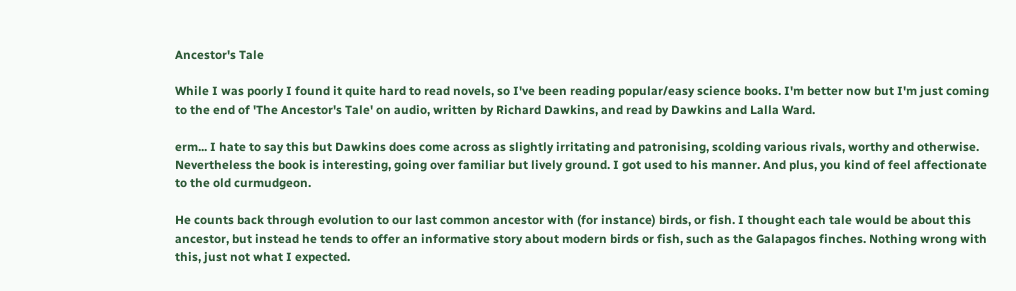Ancestor's Tale

While I was poorly I found it quite hard to read novels, so I've been reading popular/easy science books. I'm better now but I'm just coming to the end of 'The Ancestor's Tale' on audio, written by Richard Dawkins, and read by Dawkins and Lalla Ward.

erm... I hate to say this but Dawkins does come across as slightly irritating and patronising, scolding various rivals, worthy and otherwise. Nevertheless the book is interesting, going over familiar but lively ground. I got used to his manner. And plus, you kind of feel affectionate to the old curmudgeon.

He counts back through evolution to our last common ancestor with (for instance) birds, or fish. I thought each tale would be about this ancestor, but instead he tends to offer an informative story about modern birds or fish, such as the Galapagos finches. Nothing wrong with this, just not what I expected.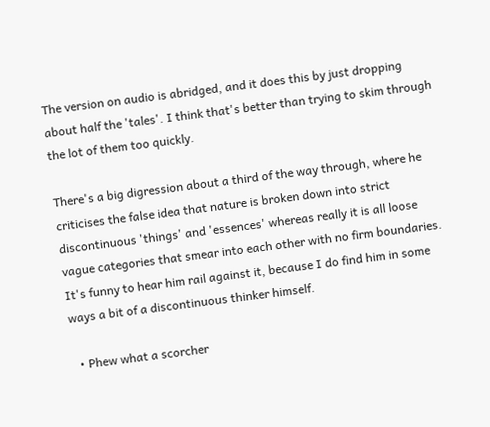The version on audio is abridged, and it does this by just dropping about half the 'tales'. I think that's better than trying to skim through the lot of them too quickly.

There's a big digression about a third of the way through, where he criticises the false idea that nature is broken down into strict discontinuous 'things' and 'essences' whereas really it is all loose vague categories that smear into each other with no firm boundaries. It's funny to hear him rail against it, because I do find him in some ways a bit of a discontinuous thinker himself.

  • Phew what a scorcher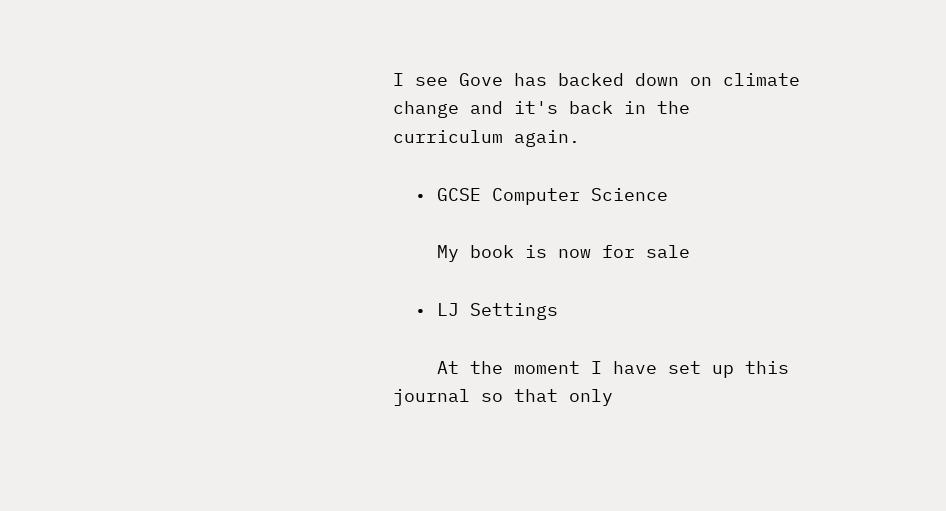I see Gove has backed down on climate change and it's back in the curriculum again.

  • GCSE Computer Science

    My book is now for sale

  • LJ Settings

    At the moment I have set up this journal so that only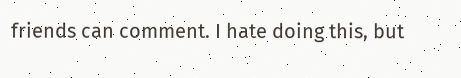friends can comment. I hate doing this, but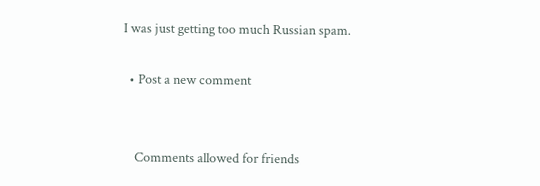I was just getting too much Russian spam.

  • Post a new comment


    Comments allowed for friends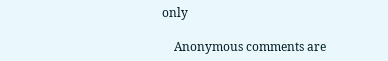only

    Anonymous comments are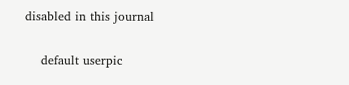disabled in this journal

    default userpic